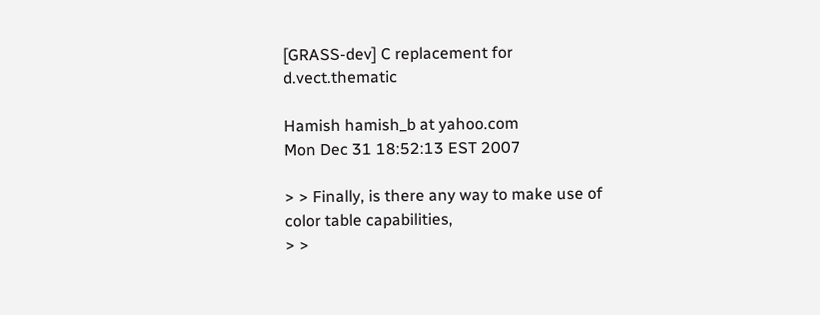[GRASS-dev] C replacement for d.vect.thematic

Hamish hamish_b at yahoo.com
Mon Dec 31 18:52:13 EST 2007

> > Finally, is there any way to make use of color table capabilities,
> >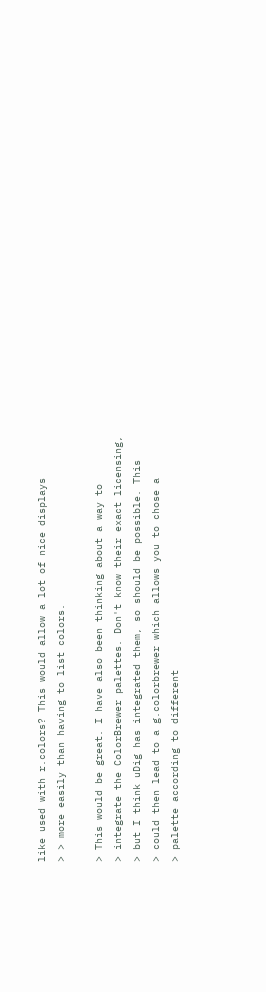like used with r.colors? This would allow a lot of nice displays
> > more easily than having to list colors.

> This would be great. I have also been thinking about a way to
> integrate the ColorBrewer palettes. Don't know their exact licensing,
> but I think uDig has integrated them, so should be possible. This
> could then lead to a g.colorbrewer which allows you to chose a
> palette according to different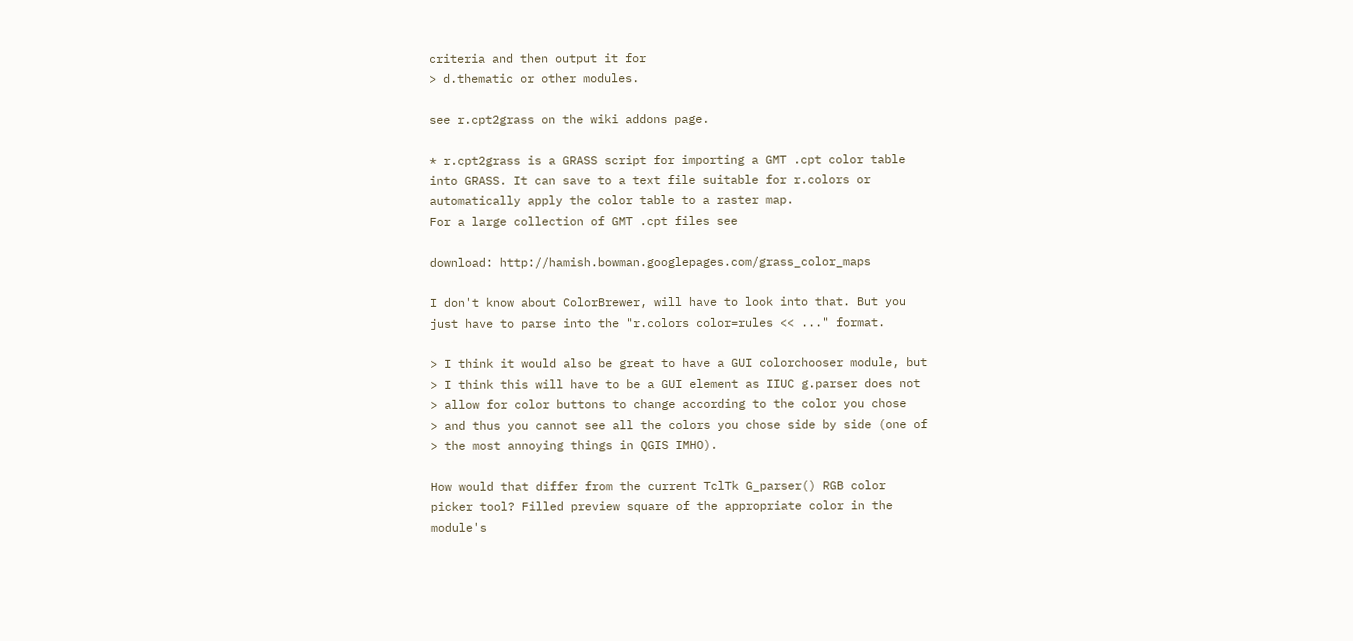criteria and then output it for
> d.thematic or other modules.

see r.cpt2grass on the wiki addons page.

* r.cpt2grass is a GRASS script for importing a GMT .cpt color table
into GRASS. It can save to a text file suitable for r.colors or
automatically apply the color table to a raster map.
For a large collection of GMT .cpt files see

download: http://hamish.bowman.googlepages.com/grass_color_maps

I don't know about ColorBrewer, will have to look into that. But you
just have to parse into the "r.colors color=rules << ..." format.

> I think it would also be great to have a GUI colorchooser module, but
> I think this will have to be a GUI element as IIUC g.parser does not
> allow for color buttons to change according to the color you chose
> and thus you cannot see all the colors you chose side by side (one of
> the most annoying things in QGIS IMHO).

How would that differ from the current TclTk G_parser() RGB color
picker tool? Filled preview square of the appropriate color in the
module's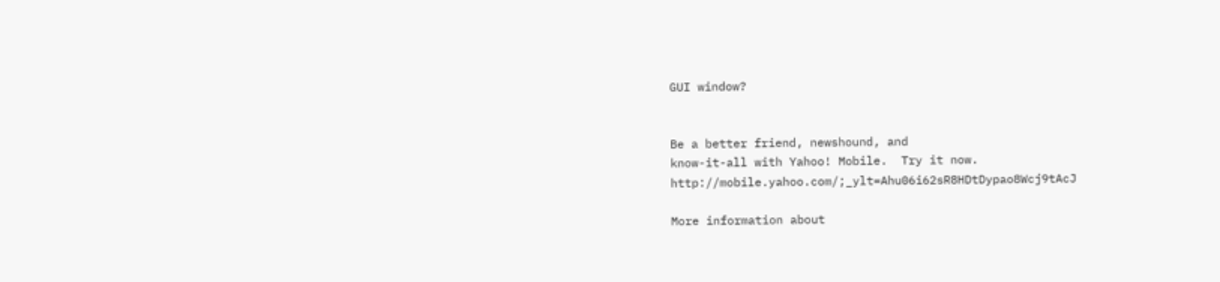GUI window?


Be a better friend, newshound, and
know-it-all with Yahoo! Mobile.  Try it now.  http://mobile.yahoo.com/;_ylt=Ahu06i62sR8HDtDypao8Wcj9tAcJ

More information about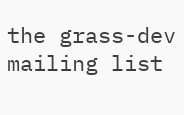the grass-dev mailing list